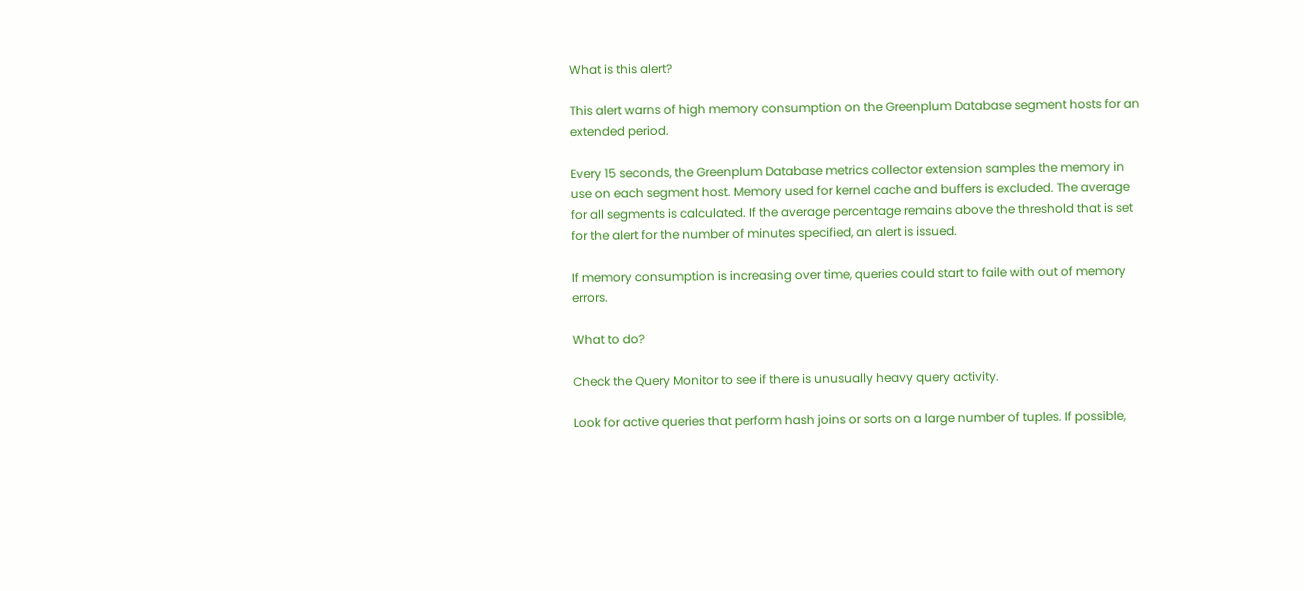What is this alert?

This alert warns of high memory consumption on the Greenplum Database segment hosts for an extended period.

Every 15 seconds, the Greenplum Database metrics collector extension samples the memory in use on each segment host. Memory used for kernel cache and buffers is excluded. The average for all segments is calculated. If the average percentage remains above the threshold that is set for the alert for the number of minutes specified, an alert is issued.

If memory consumption is increasing over time, queries could start to faile with out of memory errors.

What to do?

Check the Query Monitor to see if there is unusually heavy query activity.

Look for active queries that perform hash joins or sorts on a large number of tuples. If possible,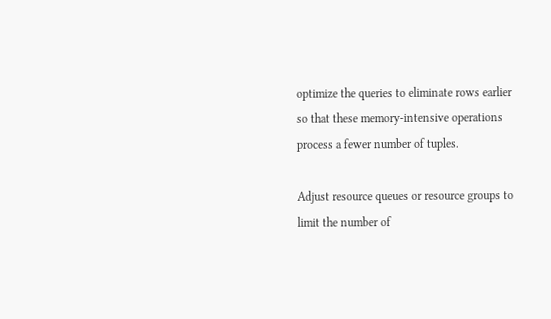optimize the queries to eliminate rows earlier so that these memory-intensive operations process a fewer number of tuples.

Adjust resource queues or resource groups to limit the number of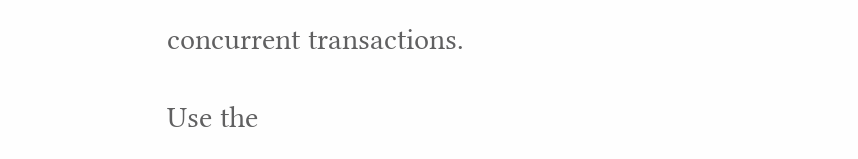concurrent transactions.

Use the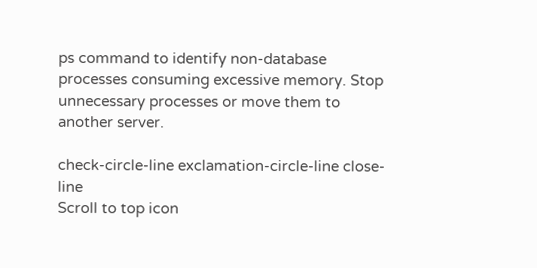ps command to identify non-database processes consuming excessive memory. Stop unnecessary processes or move them to another server.

check-circle-line exclamation-circle-line close-line
Scroll to top icon